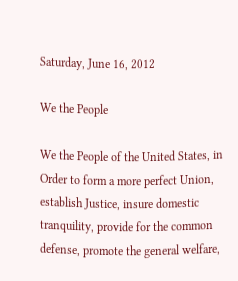Saturday, June 16, 2012

We the People

We the People of the United States, in Order to form a more perfect Union, establish Justice, insure domestic tranquility, provide for the common defense, promote the general welfare,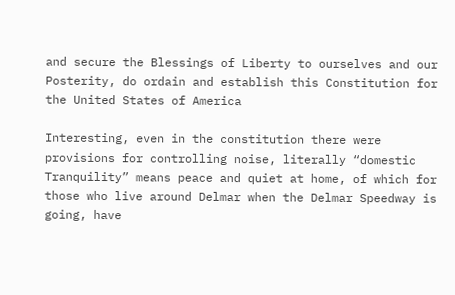and secure the Blessings of Liberty to ourselves and our Posterity, do ordain and establish this Constitution for the United States of America

Interesting, even in the constitution there were provisions for controlling noise, literally “domestic Tranquility” means peace and quiet at home, of which for those who live around Delmar when the Delmar Speedway is going, have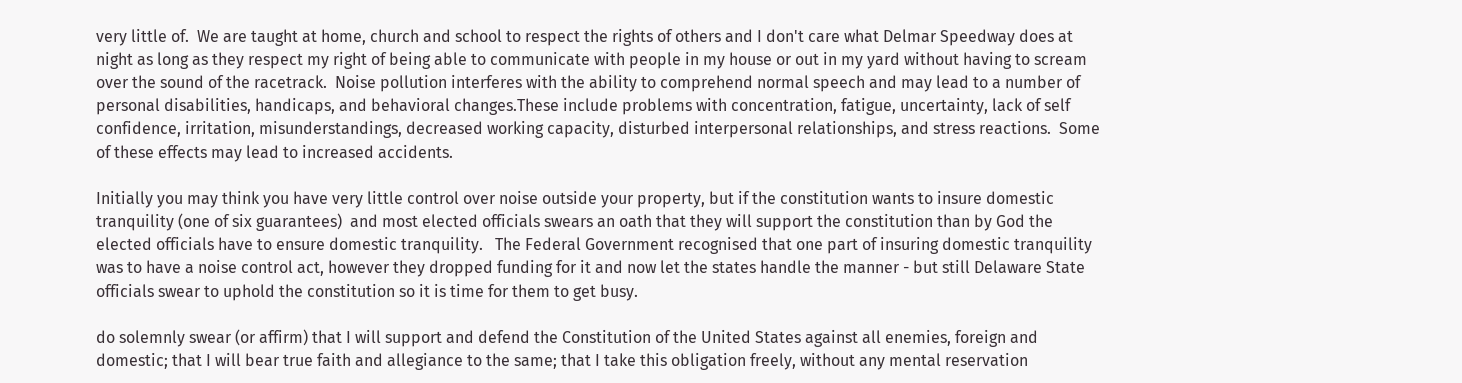very little of.  We are taught at home, church and school to respect the rights of others and I don't care what Delmar Speedway does at night as long as they respect my right of being able to communicate with people in my house or out in my yard without having to scream over the sound of the racetrack.  Noise pollution interferes with the ability to comprehend normal speech and may lead to a number of personal disabilities, handicaps, and behavioral changes.These include problems with concentration, fatigue, uncertainty, lack of self confidence, irritation, misunderstandings, decreased working capacity, disturbed interpersonal relationships, and stress reactions.  Some of these effects may lead to increased accidents.

Initially you may think you have very little control over noise outside your property, but if the constitution wants to insure domestic tranquility (one of six guarantees)  and most elected officials swears an oath that they will support the constitution than by God the elected officials have to ensure domestic tranquility.   The Federal Government recognised that one part of insuring domestic tranquility was to have a noise control act, however they dropped funding for it and now let the states handle the manner - but still Delaware State officials swear to uphold the constitution so it is time for them to get busy.

do solemnly swear (or affirm) that I will support and defend the Constitution of the United States against all enemies, foreign and domestic; that I will bear true faith and allegiance to the same; that I take this obligation freely, without any mental reservation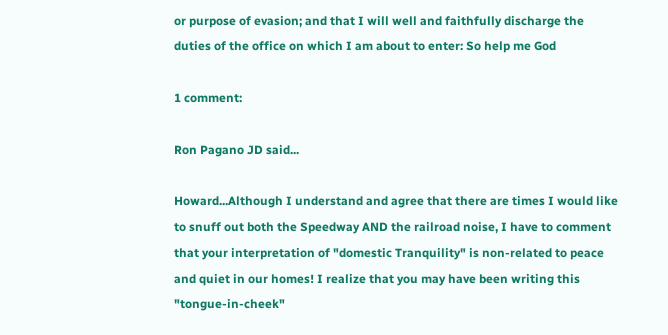or purpose of evasion; and that I will well and faithfully discharge the duties of the office on which I am about to enter: So help me God

1 comment:

Ron Pagano JD said...

Howard...Although I understand and agree that there are times I would like to snuff out both the Speedway AND the railroad noise, I have to comment that your interpretation of "domestic Tranquility" is non-related to peace and quiet in our homes! I realize that you may have been writing this "tongue-in-cheek"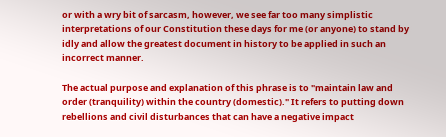or with a wry bit of sarcasm, however, we see far too many simplistic interpretations of our Constitution these days for me (or anyone) to stand by idly and allow the greatest document in history to be applied in such an incorrect manner.

The actual purpose and explanation of this phrase is to "maintain law and order (tranquility) within the country (domestic)." It refers to putting down rebellions and civil disturbances that can have a negative impact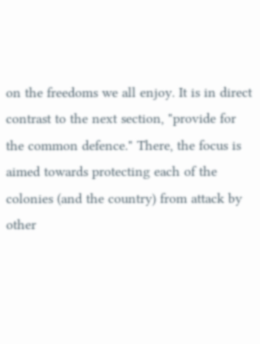on the freedoms we all enjoy. It is in direct contrast to the next section, "provide for the common defence." There, the focus is aimed towards protecting each of the colonies (and the country) from attack by other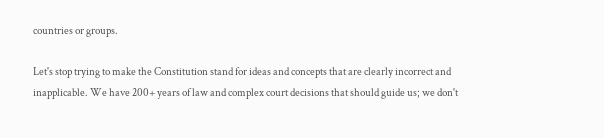countries or groups.

Let's stop trying to make the Constitution stand for ideas and concepts that are clearly incorrect and inapplicable. We have 200+ years of law and complex court decisions that should guide us; we don't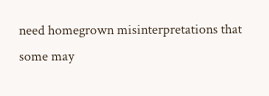need homegrown misinterpretations that some may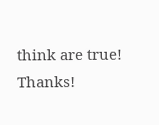think are true! Thanks!